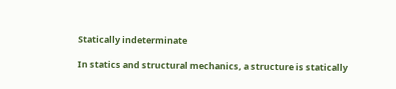Statically indeterminate

In statics and structural mechanics, a structure is statically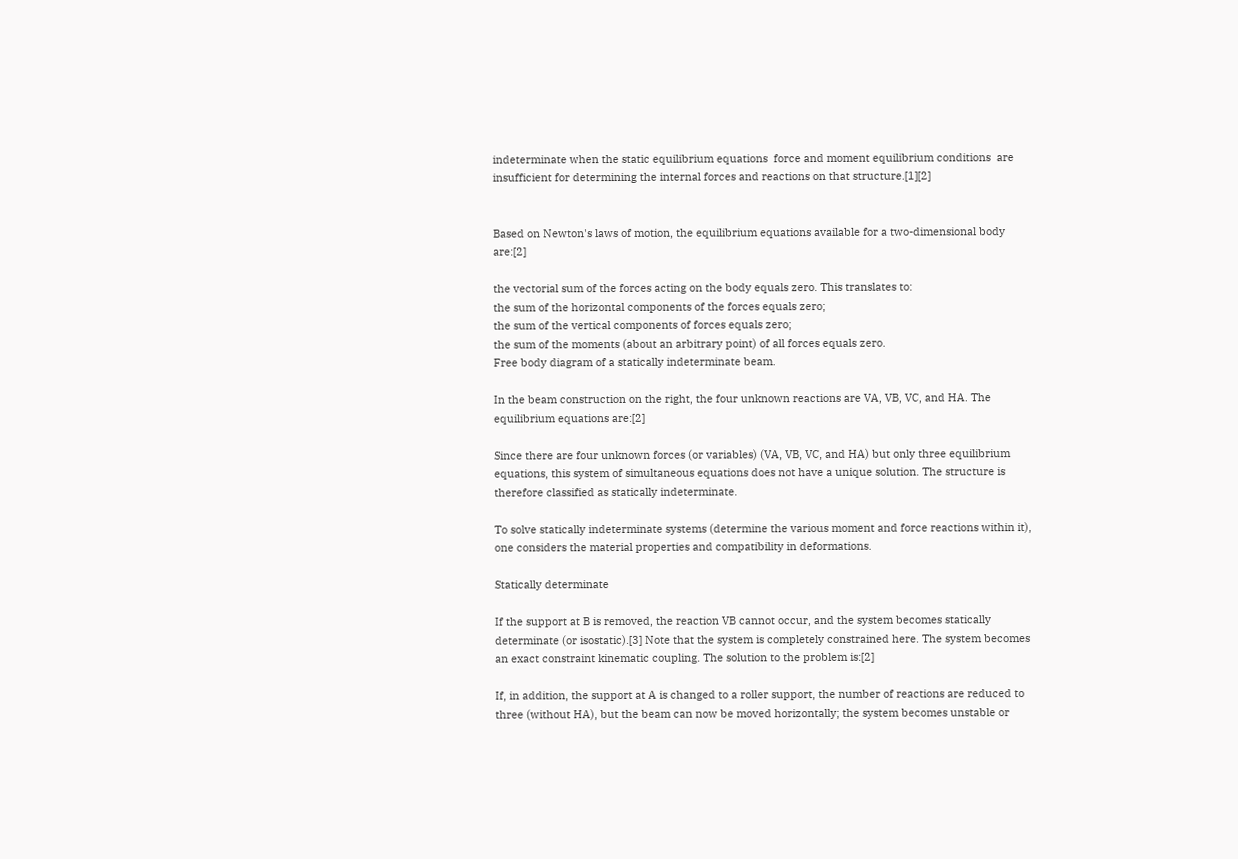indeterminate when the static equilibrium equations  force and moment equilibrium conditions  are insufficient for determining the internal forces and reactions on that structure.[1][2]


Based on Newton's laws of motion, the equilibrium equations available for a two-dimensional body are:[2]

the vectorial sum of the forces acting on the body equals zero. This translates to:
the sum of the horizontal components of the forces equals zero;
the sum of the vertical components of forces equals zero;
the sum of the moments (about an arbitrary point) of all forces equals zero.
Free body diagram of a statically indeterminate beam.

In the beam construction on the right, the four unknown reactions are VA, VB, VC, and HA. The equilibrium equations are:[2]

Since there are four unknown forces (or variables) (VA, VB, VC, and HA) but only three equilibrium equations, this system of simultaneous equations does not have a unique solution. The structure is therefore classified as statically indeterminate.

To solve statically indeterminate systems (determine the various moment and force reactions within it), one considers the material properties and compatibility in deformations.

Statically determinate

If the support at B is removed, the reaction VB cannot occur, and the system becomes statically determinate (or isostatic).[3] Note that the system is completely constrained here. The system becomes an exact constraint kinematic coupling. The solution to the problem is:[2]

If, in addition, the support at A is changed to a roller support, the number of reactions are reduced to three (without HA), but the beam can now be moved horizontally; the system becomes unstable or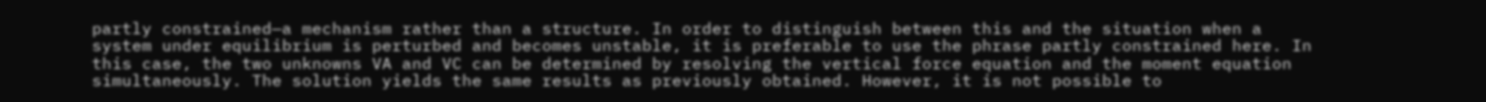partly constrained—a mechanism rather than a structure. In order to distinguish between this and the situation when a system under equilibrium is perturbed and becomes unstable, it is preferable to use the phrase partly constrained here. In this case, the two unknowns VA and VC can be determined by resolving the vertical force equation and the moment equation simultaneously. The solution yields the same results as previously obtained. However, it is not possible to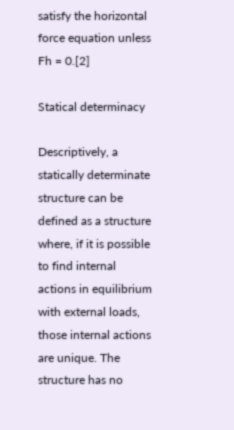satisfy the horizontal force equation unless Fh = 0.[2]

Statical determinacy

Descriptively, a statically determinate structure can be defined as a structure where, if it is possible to find internal actions in equilibrium with external loads, those internal actions are unique. The structure has no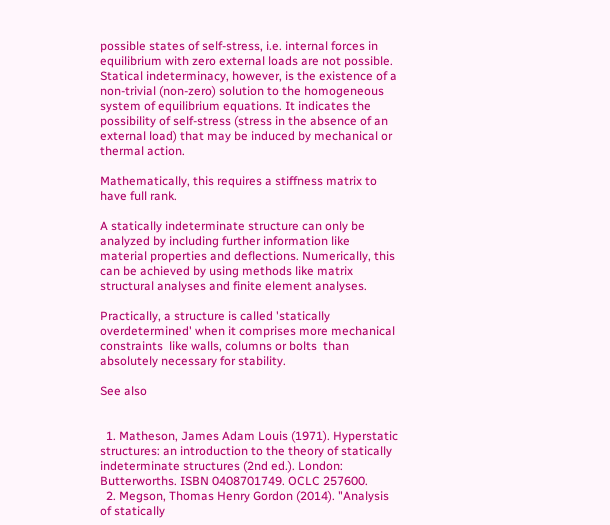possible states of self-stress, i.e. internal forces in equilibrium with zero external loads are not possible. Statical indeterminacy, however, is the existence of a non-trivial (non-zero) solution to the homogeneous system of equilibrium equations. It indicates the possibility of self-stress (stress in the absence of an external load) that may be induced by mechanical or thermal action.

Mathematically, this requires a stiffness matrix to have full rank.

A statically indeterminate structure can only be analyzed by including further information like material properties and deflections. Numerically, this can be achieved by using methods like matrix structural analyses and finite element analyses.

Practically, a structure is called 'statically overdetermined' when it comprises more mechanical constraints  like walls, columns or bolts  than absolutely necessary for stability.

See also


  1. Matheson, James Adam Louis (1971). Hyperstatic structures: an introduction to the theory of statically indeterminate structures (2nd ed.). London: Butterworths. ISBN 0408701749. OCLC 257600.
  2. Megson, Thomas Henry Gordon (2014). "Analysis of statically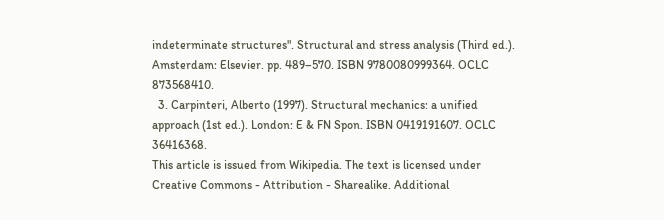indeterminate structures". Structural and stress analysis (Third ed.). Amsterdam: Elsevier. pp. 489–570. ISBN 9780080999364. OCLC 873568410.
  3. Carpinteri, Alberto (1997). Structural mechanics: a unified approach (1st ed.). London: E & FN Spon. ISBN 0419191607. OCLC 36416368.
This article is issued from Wikipedia. The text is licensed under Creative Commons - Attribution - Sharealike. Additional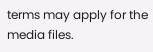terms may apply for the media files.